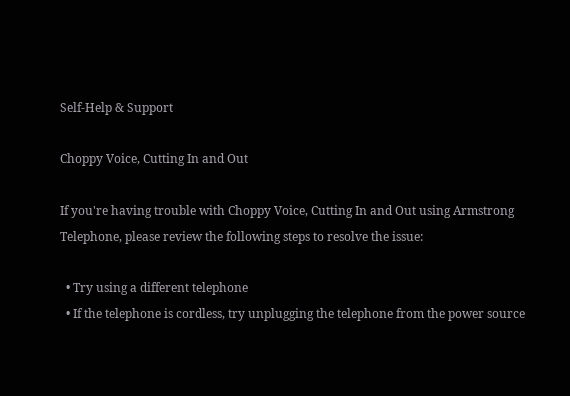Self-Help & Support

Choppy Voice, Cutting In and Out

If you're having trouble with Choppy Voice, Cutting In and Out using Armstrong Telephone, please review the following steps to resolve the issue:

  • Try using a different telephone
  • If the telephone is cordless, try unplugging the telephone from the power source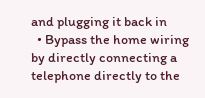and plugging it back in
  • Bypass the home wiring by directly connecting a telephone directly to the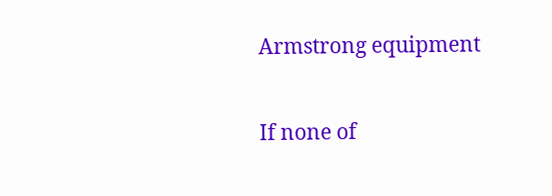Armstrong equipment

If none of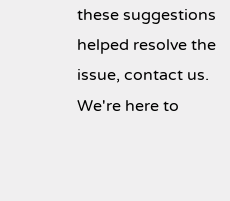these suggestions helped resolve the issue, contact us. We're here to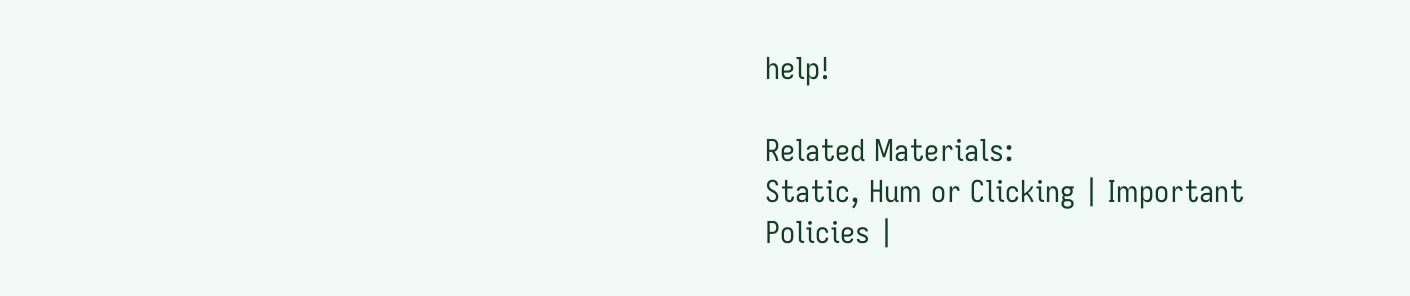help!

Related Materials:
Static, Hum or Clicking | Important Policies |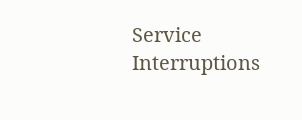Service Interruptions